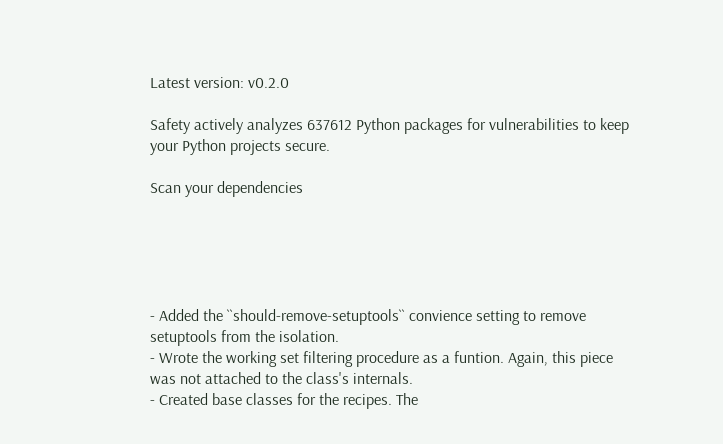Latest version: v0.2.0

Safety actively analyzes 637612 Python packages for vulnerabilities to keep your Python projects secure.

Scan your dependencies





- Added the ``should-remove-setuptools`` convience setting to remove
setuptools from the isolation.
- Wrote the working set filtering procedure as a funtion. Again, this piece
was not attached to the class's internals.
- Created base classes for the recipes. The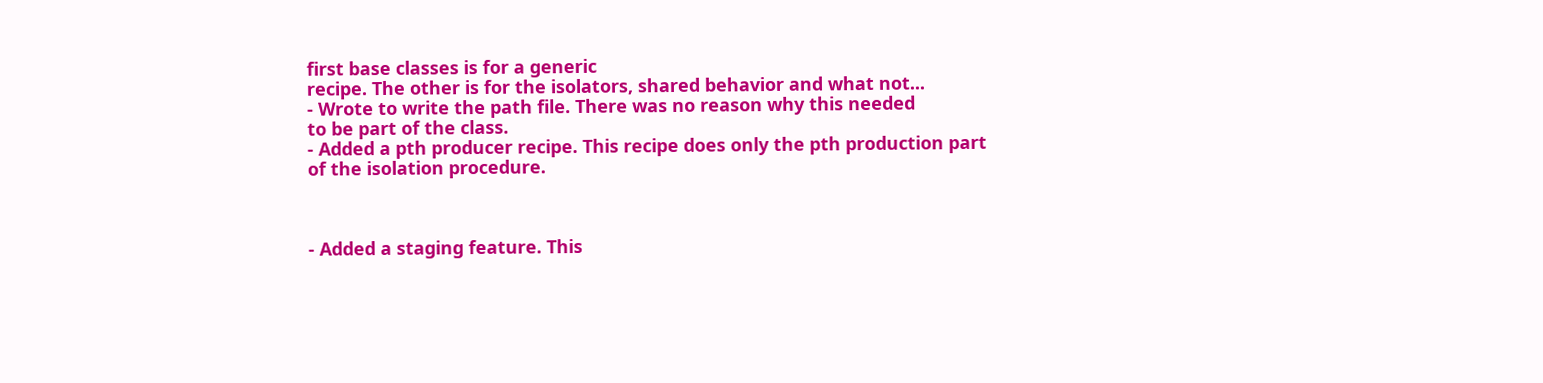first base classes is for a generic
recipe. The other is for the isolators, shared behavior and what not...
- Wrote to write the path file. There was no reason why this needed
to be part of the class.
- Added a pth producer recipe. This recipe does only the pth production part
of the isolation procedure.



- Added a staging feature. This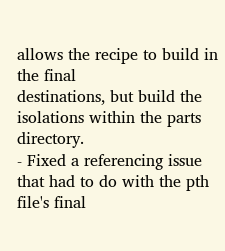allows the recipe to build in the final
destinations, but build the isolations within the parts directory.
- Fixed a referencing issue that had to do with the pth file's final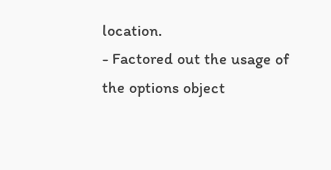location.
- Factored out the usage of the options object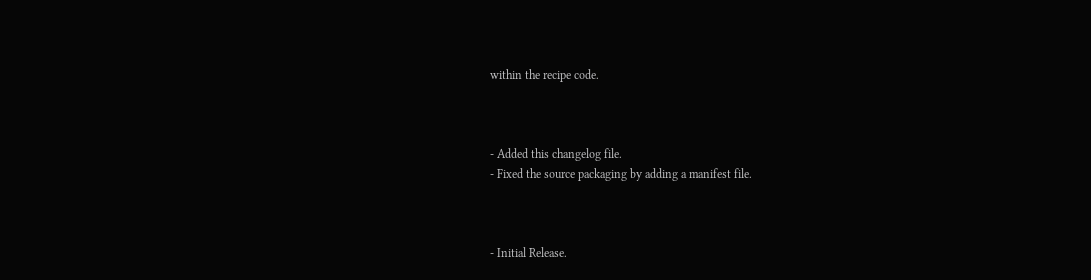within the recipe code.



- Added this changelog file.
- Fixed the source packaging by adding a manifest file.



- Initial Release.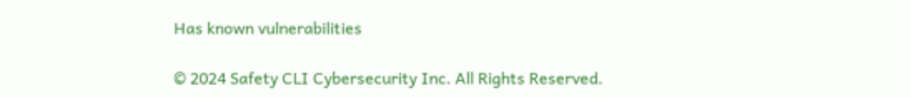Has known vulnerabilities

© 2024 Safety CLI Cybersecurity Inc. All Rights Reserved.